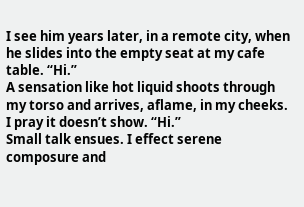I see him years later, in a remote city, when he slides into the empty seat at my cafe table. “Hi.”
A sensation like hot liquid shoots through my torso and arrives, aflame, in my cheeks. I pray it doesn’t show. “Hi.”
Small talk ensues. I effect serene composure and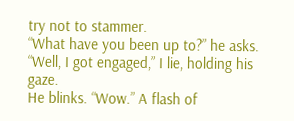try not to stammer.
“What have you been up to?” he asks.
“Well, I got engaged,” I lie, holding his gaze.
He blinks. “Wow.” A flash of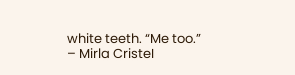white teeth. “Me too.”
– Mirla CristeI